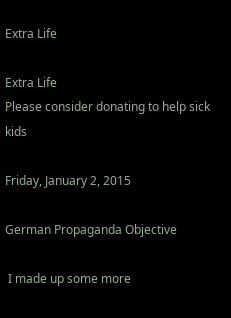Extra Life

Extra Life
Please consider donating to help sick kids

Friday, January 2, 2015

German Propaganda Objective

 I made up some more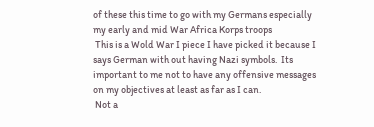of these this time to go with my Germans especially my early and mid War Africa Korps troops
 This is a Wold War I piece I have picked it because I says German with out having Nazi symbols.  Its important to me not to have any offensive messages on my objectives at least as far as I can.
 Not a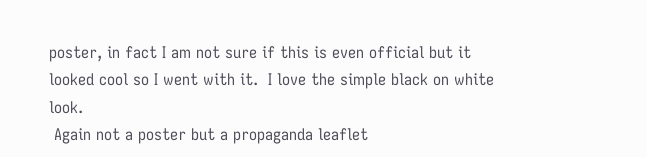poster, in fact I am not sure if this is even official but it looked cool so I went with it.  I love the simple black on white look.
 Again not a poster but a propaganda leaflet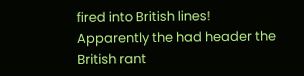fired into British lines!  Apparently the had header the British rant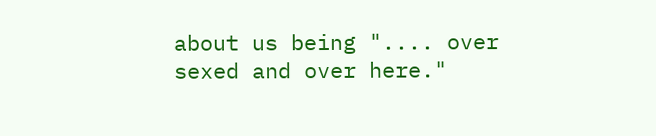about us being ".... over sexed and over here."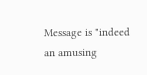Message is "indeed an amusing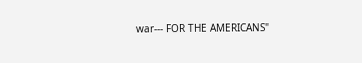war--- FOR THE AMERICANS"